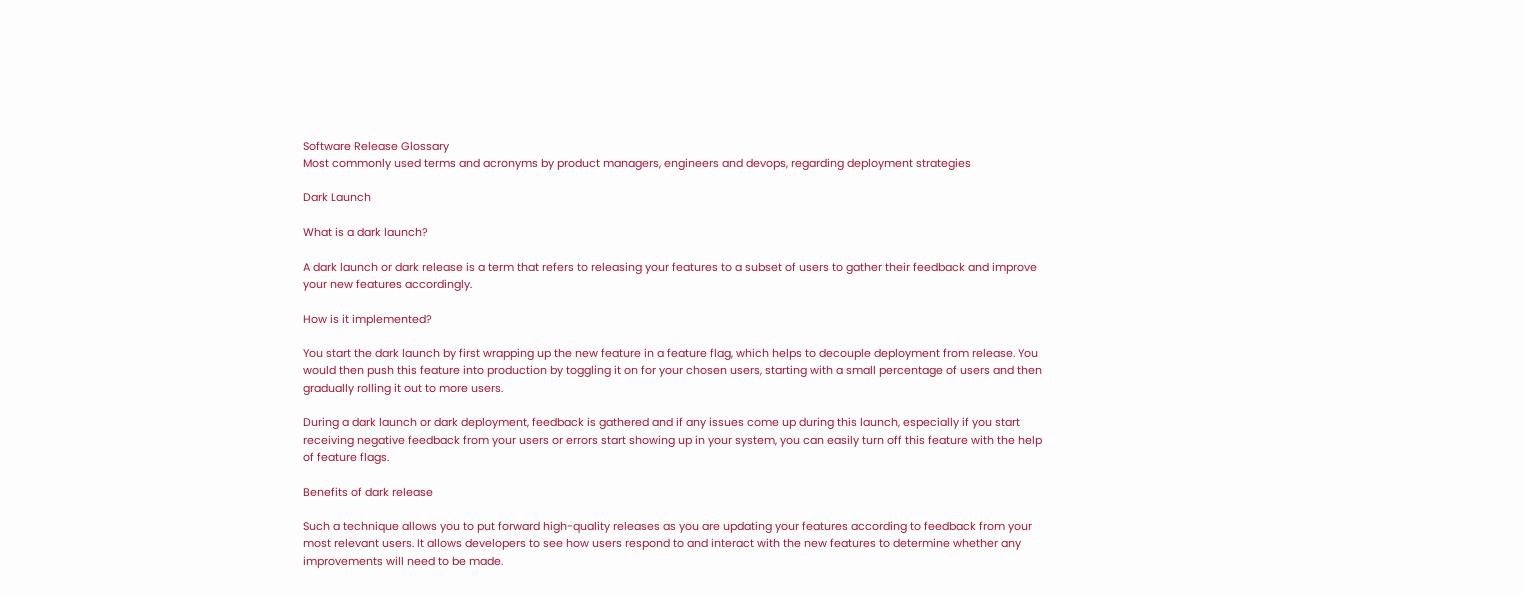Software Release Glossary
Most commonly used terms and acronyms by product managers, engineers and devops, regarding deployment strategies

Dark Launch

What is a dark launch?

A dark launch or dark release is a term that refers to releasing your features to a subset of users to gather their feedback and improve your new features accordingly.

How is it implemented?

You start the dark launch by first wrapping up the new feature in a feature flag, which helps to decouple deployment from release. You would then push this feature into production by toggling it on for your chosen users, starting with a small percentage of users and then gradually rolling it out to more users.

During a dark launch or dark deployment, feedback is gathered and if any issues come up during this launch, especially if you start receiving negative feedback from your users or errors start showing up in your system, you can easily turn off this feature with the help of feature flags.

Benefits of dark release

Such a technique allows you to put forward high-quality releases as you are updating your features according to feedback from your most relevant users. It allows developers to see how users respond to and interact with the new features to determine whether any improvements will need to be made.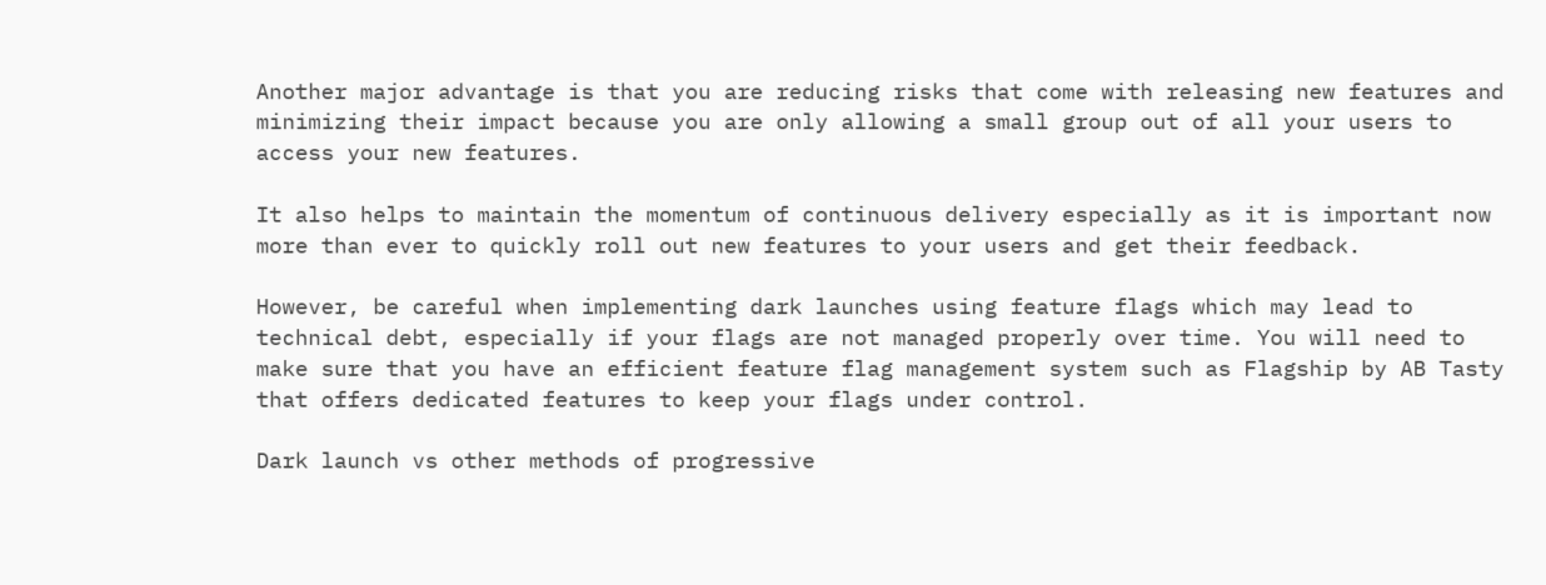Another major advantage is that you are reducing risks that come with releasing new features and minimizing their impact because you are only allowing a small group out of all your users to access your new features.

It also helps to maintain the momentum of continuous delivery especially as it is important now more than ever to quickly roll out new features to your users and get their feedback.

However, be careful when implementing dark launches using feature flags which may lead to technical debt, especially if your flags are not managed properly over time. You will need to make sure that you have an efficient feature flag management system such as Flagship by AB Tasty that offers dedicated features to keep your flags under control.

Dark launch vs other methods of progressive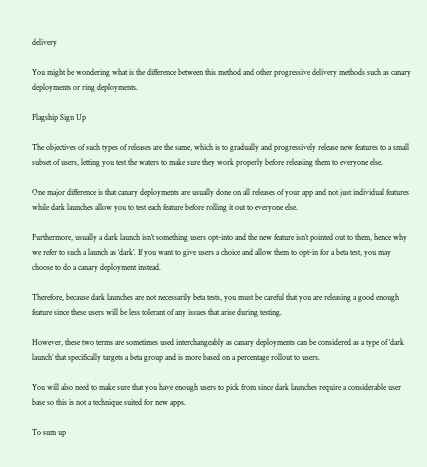delivery

You might be wondering what is the difference between this method and other progressive delivery methods such as canary deployments or ring deployments.

Flagship Sign Up

The objectives of such types of releases are the same, which is to gradually and progressively release new features to a small subset of users, letting you test the waters to make sure they work properly before releasing them to everyone else.

One major difference is that canary deployments are usually done on all releases of your app and not just individual features while dark launches allow you to test each feature before rolling it out to everyone else.

Furthermore, usually a dark launch isn’t something users opt-into and the new feature isn’t pointed out to them, hence why we refer to such a launch as ‘dark’. If you want to give users a choice and allow them to opt-in for a beta test, you may choose to do a canary deployment instead.

Therefore, because dark launches are not necessarily beta tests, you must be careful that you are releasing a good enough feature since these users will be less tolerant of any issues that arise during testing.

However, these two terms are sometimes used interchangeably as canary deployments can be considered as a type of ‘dark launch’ that specifically targets a beta group and is more based on a percentage rollout to users.

You will also need to make sure that you have enough users to pick from since dark launches require a considerable user base so this is not a technique suited for new apps.

To sum up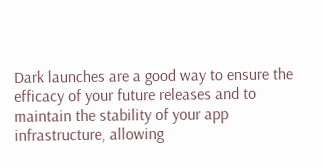Dark launches are a good way to ensure the efficacy of your future releases and to maintain the stability of your app infrastructure, allowing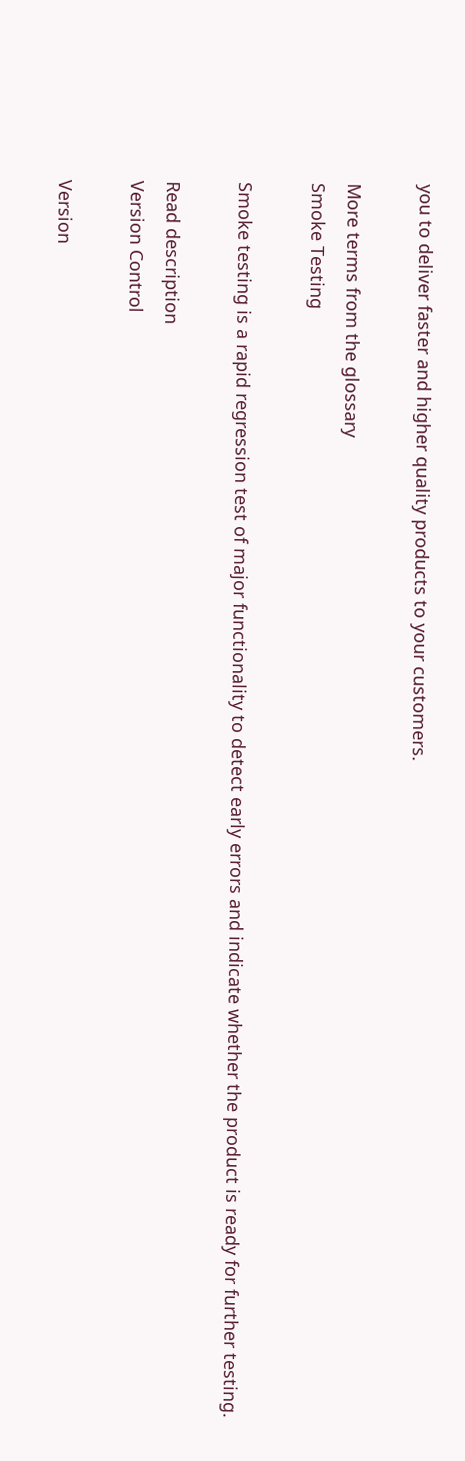you to deliver faster and higher quality products to your customers.

More terms from the glossary
Smoke Testing

Smoke testing is a rapid regression test of major functionality to detect early errors and indicate whether the product is ready for further testing.

Read description
Version Control

Version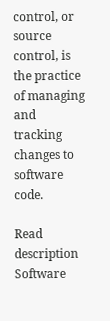control, or source control, is the practice of managing and tracking changes to software code.

Read description
Software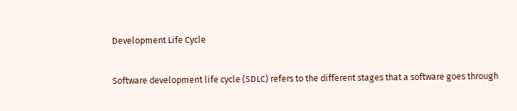Development Life Cycle

Software development life cycle (SDLC) refers to the different stages that a software goes through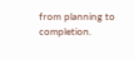from planning to completion.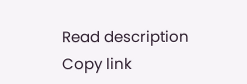Read description
Copy link